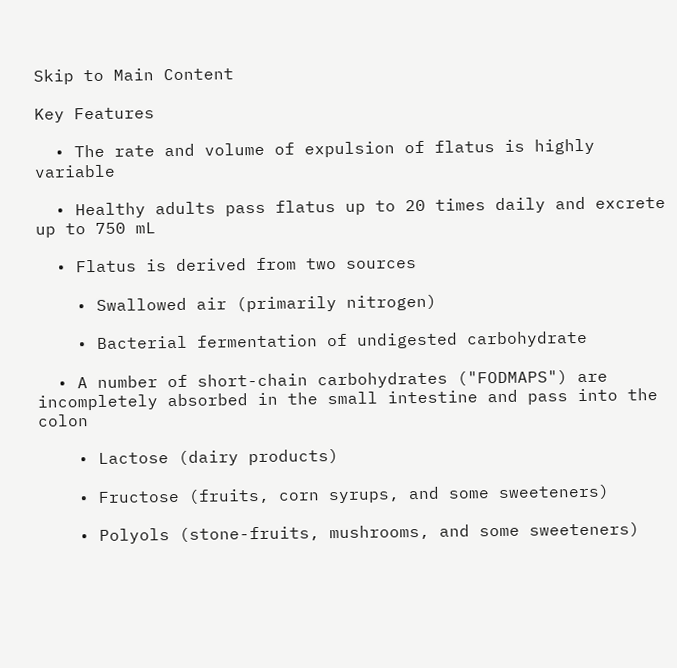Skip to Main Content

Key Features

  • The rate and volume of expulsion of flatus is highly variable

  • Healthy adults pass flatus up to 20 times daily and excrete up to 750 mL

  • Flatus is derived from two sources

    • Swallowed air (primarily nitrogen)

    • Bacterial fermentation of undigested carbohydrate

  • A number of short-chain carbohydrates ("FODMAPS") are incompletely absorbed in the small intestine and pass into the colon

    • Lactose (dairy products)

    • Fructose (fruits, corn syrups, and some sweeteners)

    • Polyols (stone-fruits, mushrooms, and some sweeteners)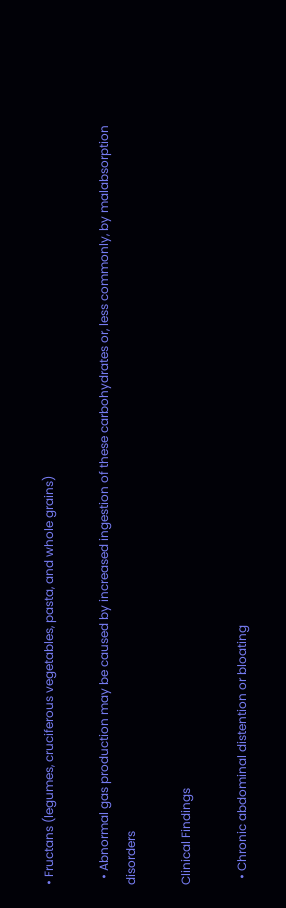• Fructans (legumes, cruciferous vegetables, pasta, and whole grains)

  • Abnormal gas production may be caused by increased ingestion of these carbohydrates or, less commonly, by malabsorption disorders

Clinical Findings

  • Chronic abdominal distention or bloating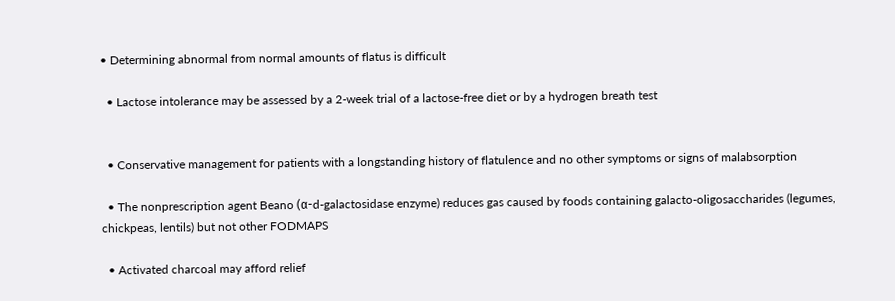• Determining abnormal from normal amounts of flatus is difficult

  • Lactose intolerance may be assessed by a 2-week trial of a lactose-free diet or by a hydrogen breath test


  • Conservative management for patients with a longstanding history of flatulence and no other symptoms or signs of malabsorption

  • The nonprescription agent Beano (α-d-galactosidase enzyme) reduces gas caused by foods containing galacto-oligosaccharides (legumes, chickpeas, lentils) but not other FODMAPS

  • Activated charcoal may afford relief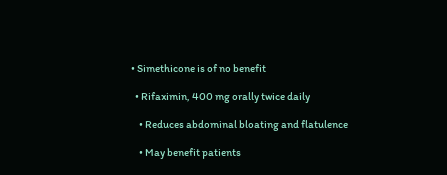• Simethicone is of no benefit

  • Rifaximin, 400 mg orally twice daily

    • Reduces abdominal bloating and flatulence

    • May benefit patients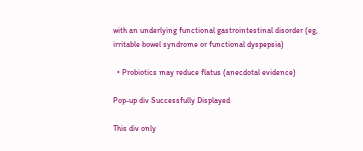with an underlying functional gastrointestinal disorder (eg, irritable bowel syndrome or functional dyspepsia)

  • Probiotics may reduce flatus (anecdotal evidence)

Pop-up div Successfully Displayed

This div only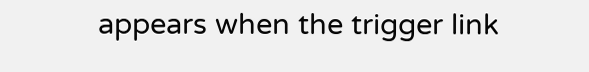appears when the trigger link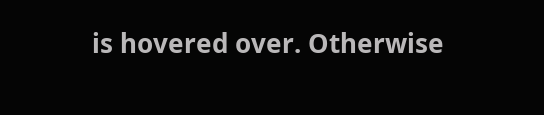is hovered over. Otherwise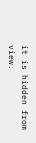it is hidden from view.